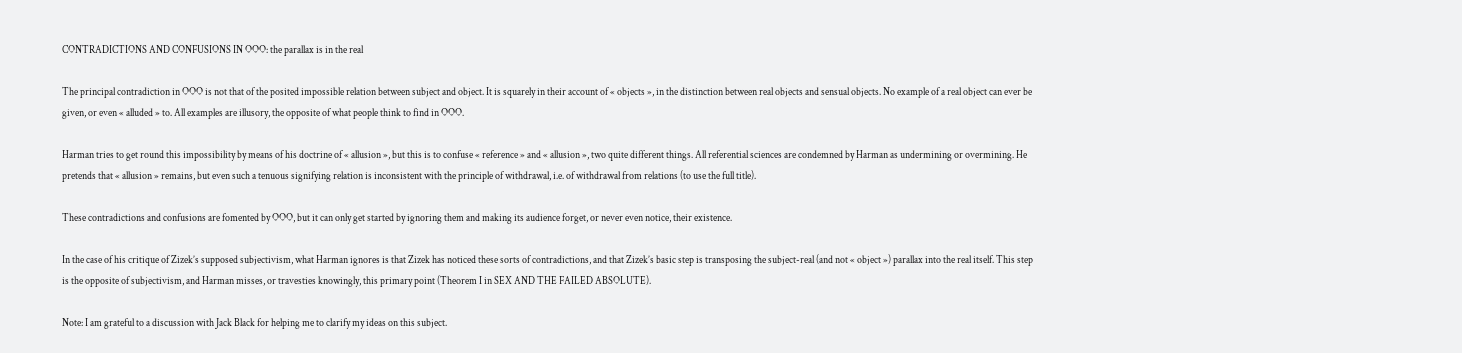CONTRADICTIONS AND CONFUSIONS IN OOO: the parallax is in the real

The principal contradiction in OOO is not that of the posited impossible relation between subject and object. It is squarely in their account of « objects », in the distinction between real objects and sensual objects. No example of a real object can ever be given, or even « alluded » to. All examples are illusory, the opposite of what people think to find in OOO.

Harman tries to get round this impossibility by means of his doctrine of « allusion », but this is to confuse « reference » and « allusion », two quite different things. All referential sciences are condemned by Harman as undermining or overmining. He pretends that « allusion » remains, but even such a tenuous signifying relation is inconsistent with the principle of withdrawal, i.e. of withdrawal from relations (to use the full title).

These contradictions and confusions are fomented by OOO, but it can only get started by ignoring them and making its audience forget, or never even notice, their existence.

In the case of his critique of Zizek’s supposed subjectivism, what Harman ignores is that Zizek has noticed these sorts of contradictions, and that Zizek’s basic step is transposing the subject-real (and not « object ») parallax into the real itself. This step is the opposite of subjectivism, and Harman misses, or travesties knowingly, this primary point (Theorem I in SEX AND THE FAILED ABSOLUTE).

Note: I am grateful to a discussion with Jack Black for helping me to clarify my ideas on this subject.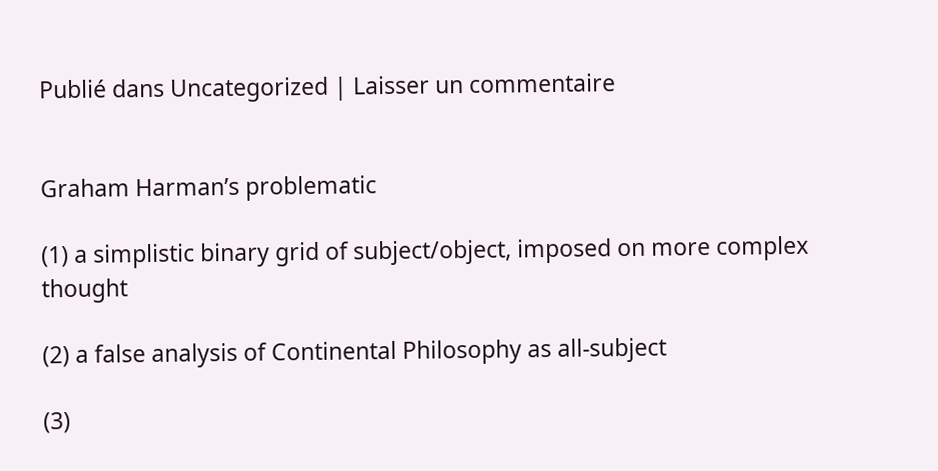Publié dans Uncategorized | Laisser un commentaire


Graham Harman’s problematic

(1) a simplistic binary grid of subject/object, imposed on more complex thought

(2) a false analysis of Continental Philosophy as all-subject

(3)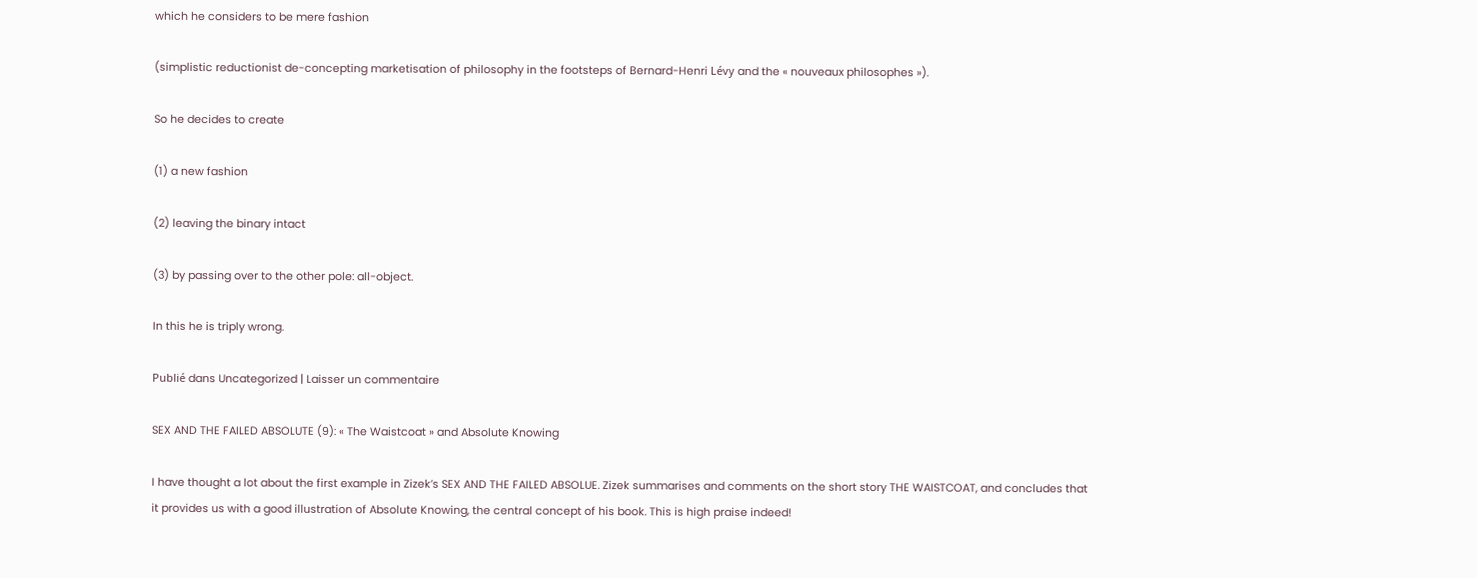which he considers to be mere fashion

(simplistic reductionist de-concepting marketisation of philosophy in the footsteps of Bernard-Henri Lévy and the « nouveaux philosophes »).

So he decides to create

(1) a new fashion

(2) leaving the binary intact

(3) by passing over to the other pole: all-object.

In this he is triply wrong.

Publié dans Uncategorized | Laisser un commentaire

SEX AND THE FAILED ABSOLUTE (9): « The Waistcoat » and Absolute Knowing

I have thought a lot about the first example in Zizek’s SEX AND THE FAILED ABSOLUE. Zizek summarises and comments on the short story THE WAISTCOAT, and concludes that it provides us with a good illustration of Absolute Knowing, the central concept of his book. This is high praise indeed!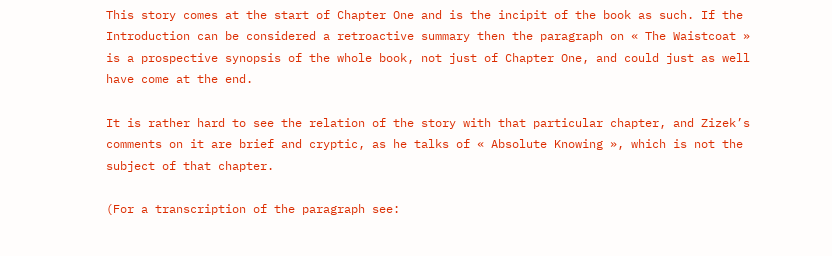This story comes at the start of Chapter One and is the incipit of the book as such. If the Introduction can be considered a retroactive summary then the paragraph on « The Waistcoat » is a prospective synopsis of the whole book, not just of Chapter One, and could just as well have come at the end.

It is rather hard to see the relation of the story with that particular chapter, and Zizek’s comments on it are brief and cryptic, as he talks of « Absolute Knowing », which is not the subject of that chapter.

(For a transcription of the paragraph see: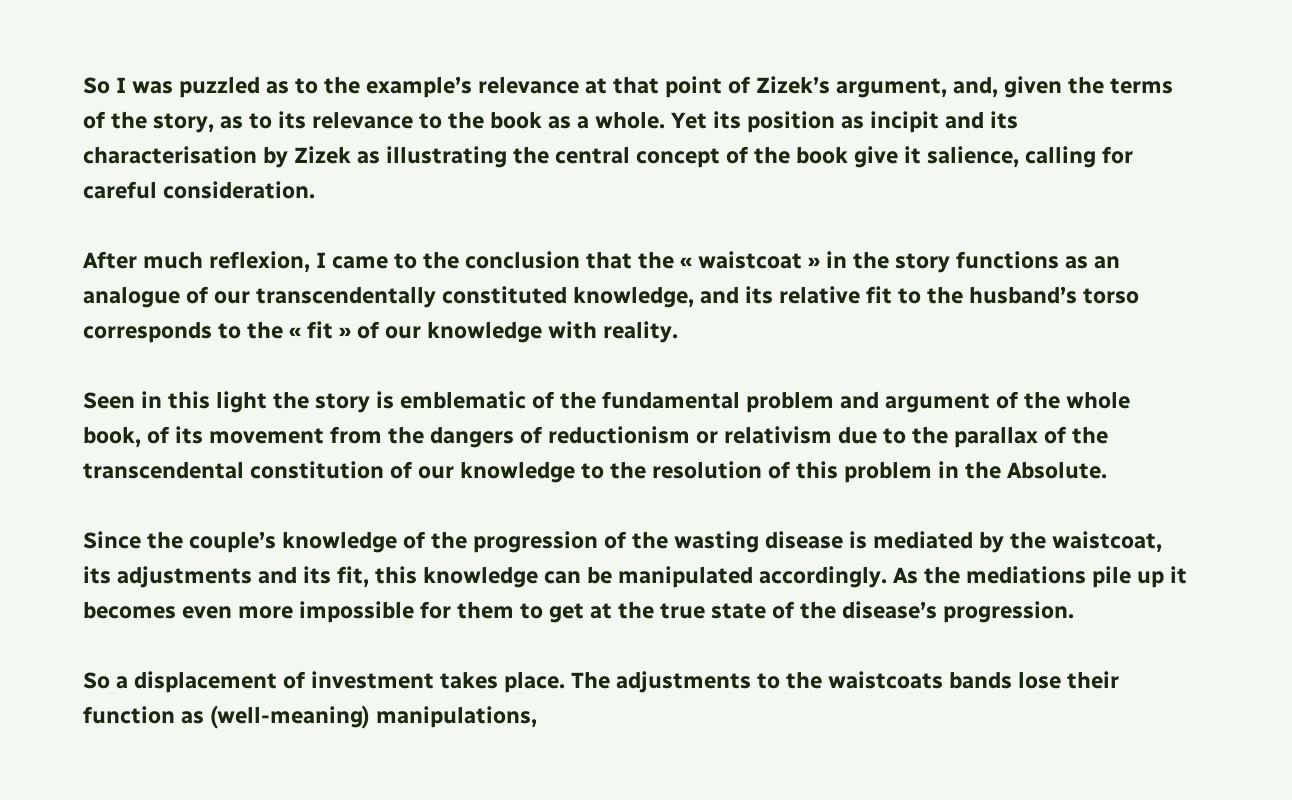So I was puzzled as to the example’s relevance at that point of Zizek’s argument, and, given the terms of the story, as to its relevance to the book as a whole. Yet its position as incipit and its characterisation by Zizek as illustrating the central concept of the book give it salience, calling for careful consideration.

After much reflexion, I came to the conclusion that the « waistcoat » in the story functions as an analogue of our transcendentally constituted knowledge, and its relative fit to the husband’s torso corresponds to the « fit » of our knowledge with reality.

Seen in this light the story is emblematic of the fundamental problem and argument of the whole book, of its movement from the dangers of reductionism or relativism due to the parallax of the transcendental constitution of our knowledge to the resolution of this problem in the Absolute.

Since the couple’s knowledge of the progression of the wasting disease is mediated by the waistcoat, its adjustments and its fit, this knowledge can be manipulated accordingly. As the mediations pile up it becomes even more impossible for them to get at the true state of the disease’s progression.

So a displacement of investment takes place. The adjustments to the waistcoats bands lose their function as (well-meaning) manipulations,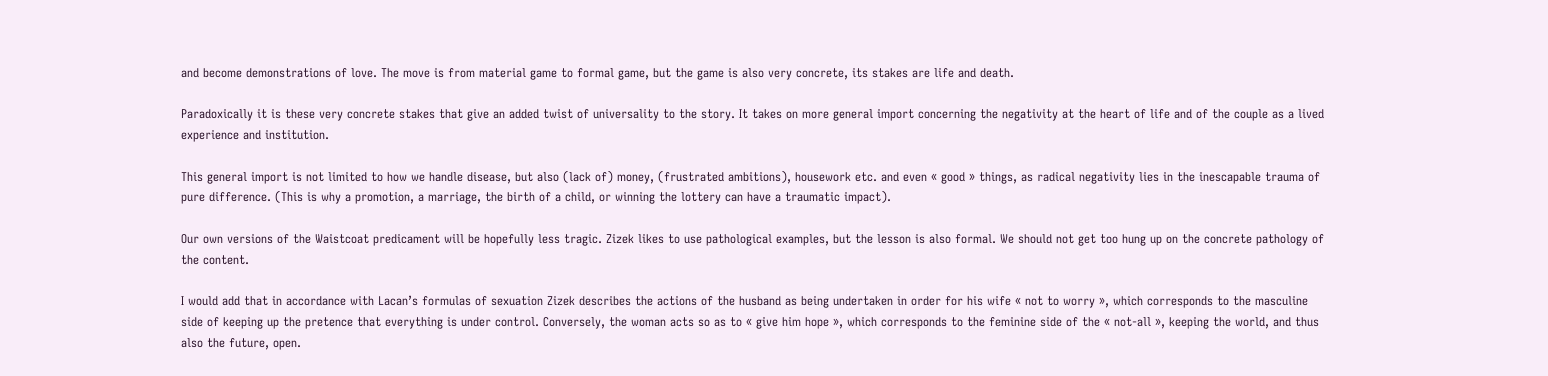and become demonstrations of love. The move is from material game to formal game, but the game is also very concrete, its stakes are life and death.

Paradoxically it is these very concrete stakes that give an added twist of universality to the story. It takes on more general import concerning the negativity at the heart of life and of the couple as a lived experience and institution.

This general import is not limited to how we handle disease, but also (lack of) money, (frustrated ambitions), housework etc. and even « good » things, as radical negativity lies in the inescapable trauma of pure difference. (This is why a promotion, a marriage, the birth of a child, or winning the lottery can have a traumatic impact).

Our own versions of the Waistcoat predicament will be hopefully less tragic. Zizek likes to use pathological examples, but the lesson is also formal. We should not get too hung up on the concrete pathology of the content.

I would add that in accordance with Lacan’s formulas of sexuation Zizek describes the actions of the husband as being undertaken in order for his wife « not to worry », which corresponds to the masculine side of keeping up the pretence that everything is under control. Conversely, the woman acts so as to « give him hope », which corresponds to the feminine side of the « not-all », keeping the world, and thus also the future, open.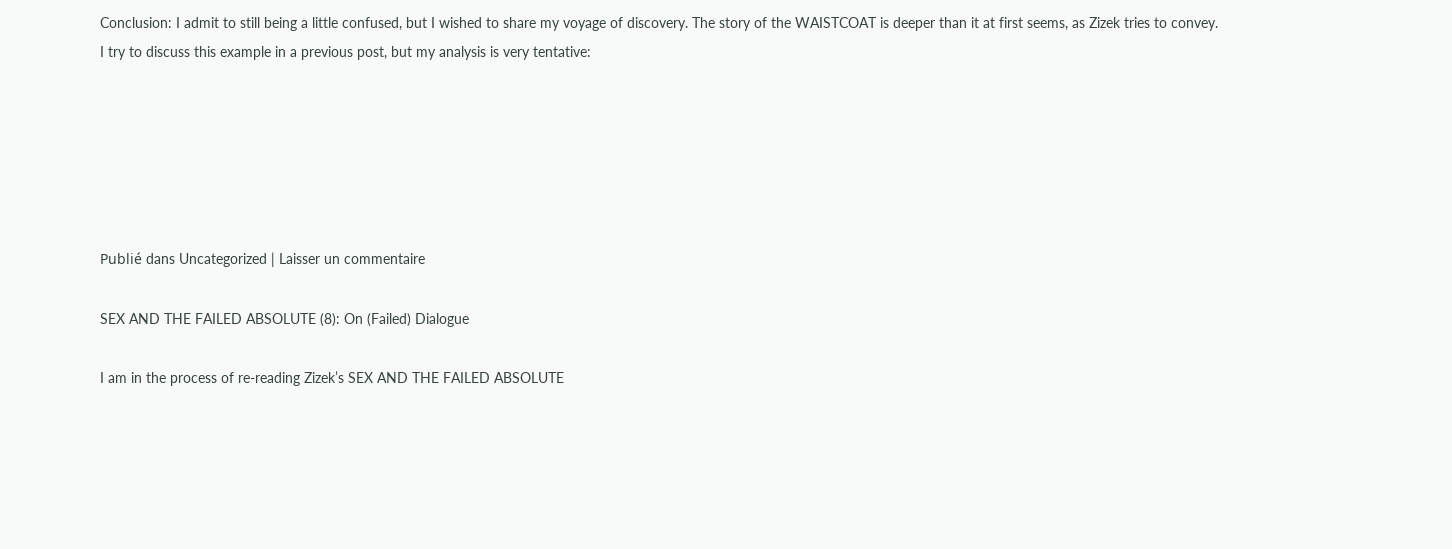Conclusion: I admit to still being a little confused, but I wished to share my voyage of discovery. The story of the WAISTCOAT is deeper than it at first seems, as Zizek tries to convey. I try to discuss this example in a previous post, but my analysis is very tentative:






Publié dans Uncategorized | Laisser un commentaire

SEX AND THE FAILED ABSOLUTE (8): On (Failed) Dialogue

I am in the process of re-reading Zizek’s SEX AND THE FAILED ABSOLUTE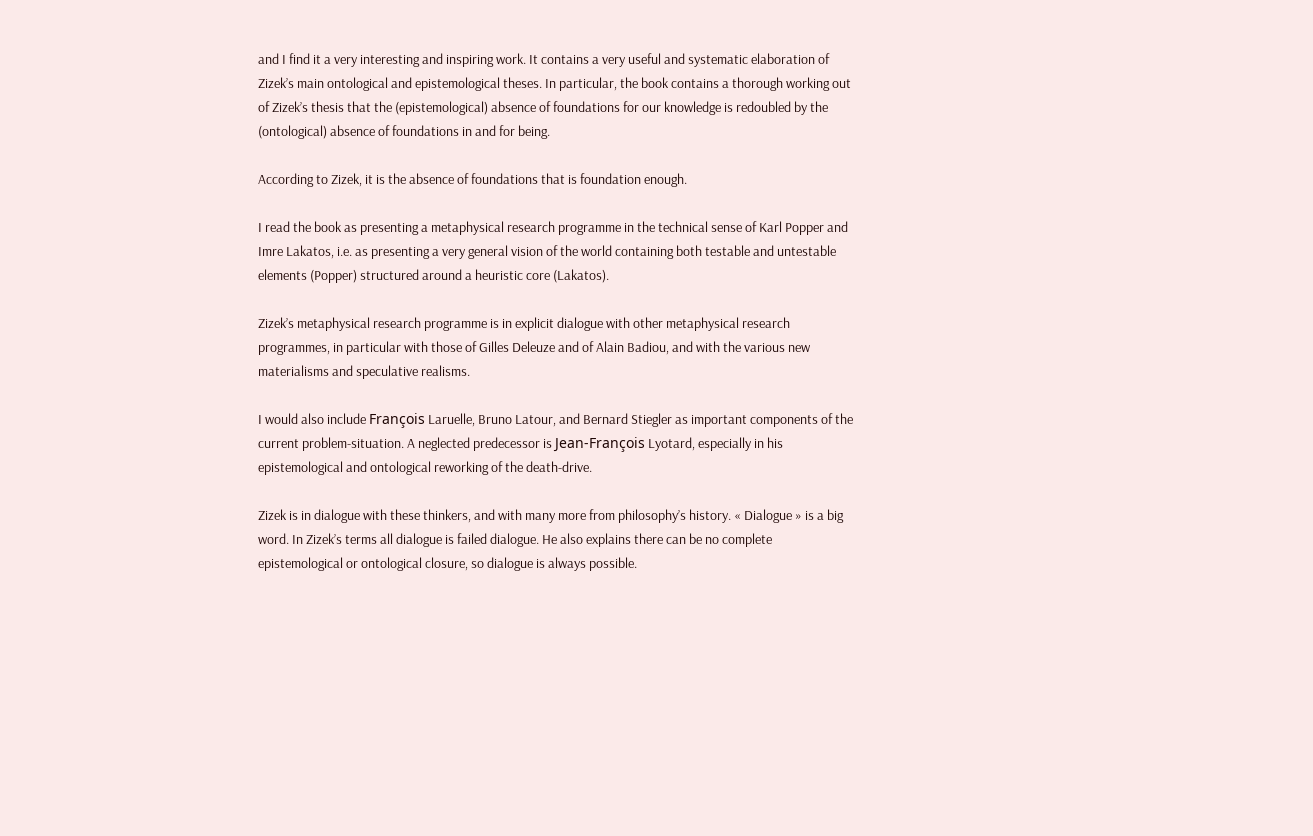and I find it a very interesting and inspiring work. It contains a very useful and systematic elaboration of Zizek’s main ontological and epistemological theses. In particular, the book contains a thorough working out of Zizek’s thesis that the (epistemological) absence of foundations for our knowledge is redoubled by the (ontological) absence of foundations in and for being.

According to Zizek, it is the absence of foundations that is foundation enough.

I read the book as presenting a metaphysical research programme in the technical sense of Karl Popper and Imre Lakatos, i.e. as presenting a very general vision of the world containing both testable and untestable elements (Popper) structured around a heuristic core (Lakatos).

Zizek’s metaphysical research programme is in explicit dialogue with other metaphysical research programmes, in particular with those of Gilles Deleuze and of Alain Badiou, and with the various new materialisms and speculative realisms.

I would also include François Laruelle, Bruno Latour, and Bernard Stiegler as important components of the current problem-situation. A neglected predecessor is Jean-François Lyotard, especially in his epistemological and ontological reworking of the death-drive.

Zizek is in dialogue with these thinkers, and with many more from philosophy’s history. « Dialogue » is a big word. In Zizek’s terms all dialogue is failed dialogue. He also explains there can be no complete epistemological or ontological closure, so dialogue is always possible.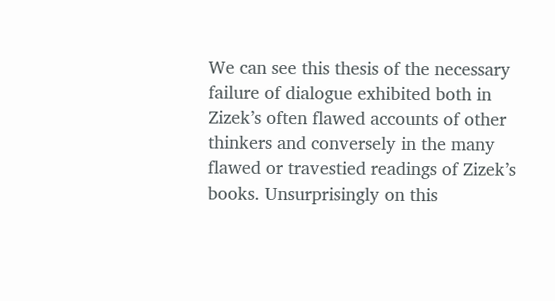We can see this thesis of the necessary failure of dialogue exhibited both in Zizek’s often flawed accounts of other thinkers and conversely in the many flawed or travestied readings of Zizek’s books. Unsurprisingly on this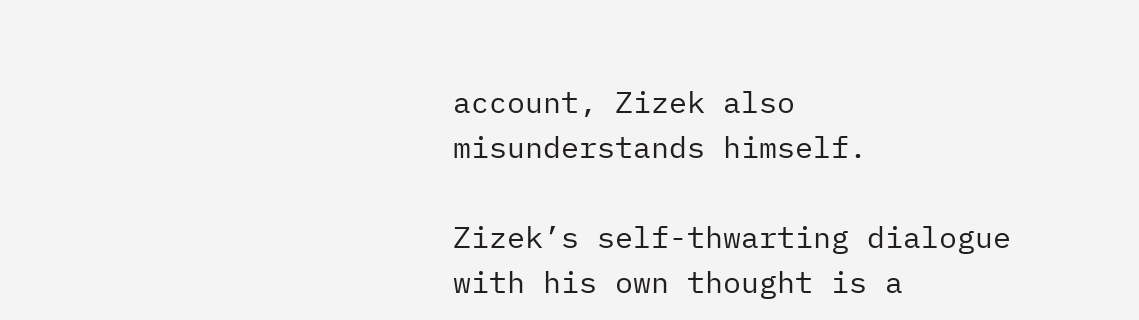account, Zizek also misunderstands himself.

Zizek’s self-thwarting dialogue with his own thought is a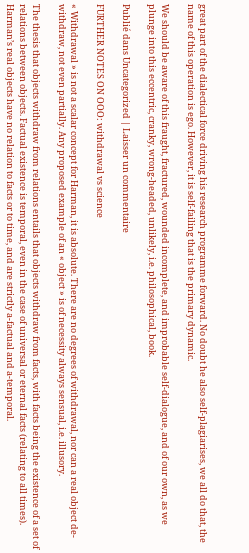great part of the dialectical force driving his research programme forward. No doubt he also self-plagiarises, we all do that, the name of this operation is ego. However, it is self-failing that is the primary dynamic.

We should be aware of this fraught, fractured, wounded incomplete, and improbable self-dialogue, and of our own, as we plunge into this eccentric, cranky, wrong-headed, unlikely, i.e. philosophical, book.

Publié dans Uncategorized | Laisser un commentaire

FURTHER NOTES ON OOO: withdrawal vs science

« Withdrawal » is not a scalar concept for Harman, it is absolute. There are no degrees of withdrawal, nor can a real object de-withdraw, not even partially. Any proposed example of an « object » is of necessity always sensual, i.e. illusory.

The thesis that objects withdraw from relations entails that objects withdraw from facts, with facts being the existence of a set of relations between objects. Factual existence is temporal, even in the case of universal or eternal facts (relating to all times). Harman’s real objects have no relation to facts or to time, and are strictly a-factual and a-temporal.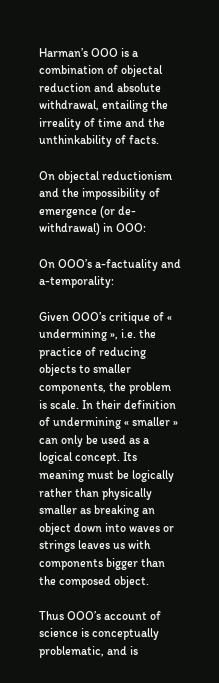Harman’s OOO is a combination of objectal reduction and absolute withdrawal, entailing the irreality of time and the unthinkability of facts.

On objectal reductionism and the impossibility of emergence (or de-withdrawal) in OOO:

On OOO’s a-factuality and a-temporality:

Given OOO’s critique of « undermining », i.e. the practice of reducing objects to smaller components, the problem is scale. In their definition of undermining « smaller » can only be used as a logical concept. Its meaning must be logically rather than physically smaller as breaking an object down into waves or strings leaves us with components bigger than the composed object.

Thus OOO’s account of science is conceptually problematic, and is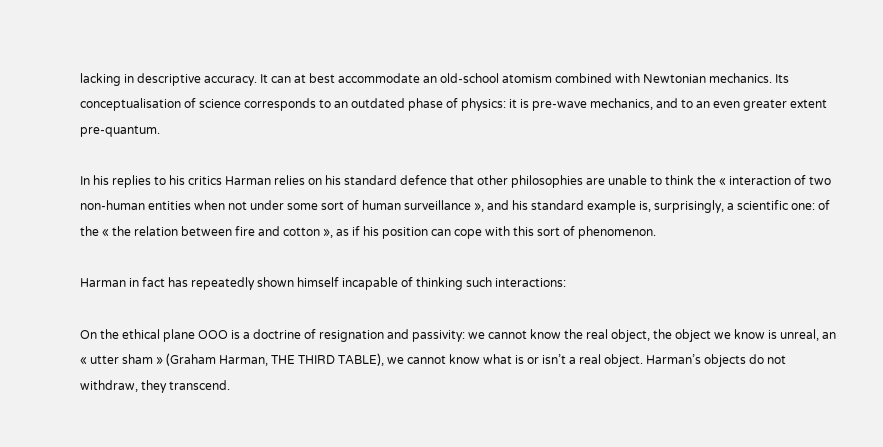lacking in descriptive accuracy. It can at best accommodate an old-school atomism combined with Newtonian mechanics. Its conceptualisation of science corresponds to an outdated phase of physics: it is pre-wave mechanics, and to an even greater extent pre-quantum.

In his replies to his critics Harman relies on his standard defence that other philosophies are unable to think the « interaction of two non-human entities when not under some sort of human surveillance », and his standard example is, surprisingly, a scientific one: of the « the relation between fire and cotton », as if his position can cope with this sort of phenomenon.

Harman in fact has repeatedly shown himself incapable of thinking such interactions:

On the ethical plane OOO is a doctrine of resignation and passivity: we cannot know the real object, the object we know is unreal, an « utter sham » (Graham Harman, THE THIRD TABLE), we cannot know what is or isn’t a real object. Harman’s objects do not withdraw, they transcend.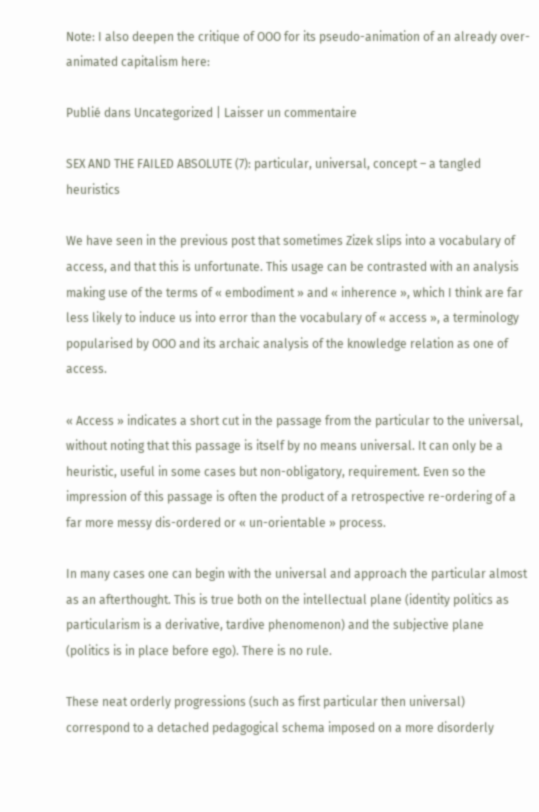Note: I also deepen the critique of OOO for its pseudo-animation of an already over-animated capitalism here:

Publié dans Uncategorized | Laisser un commentaire

SEX AND THE FAILED ABSOLUTE (7): particular, universal, concept – a tangled heuristics

We have seen in the previous post that sometimes Zizek slips into a vocabulary of access, and that this is unfortunate. This usage can be contrasted with an analysis making use of the terms of « embodiment » and « inherence », which I think are far less likely to induce us into error than the vocabulary of « access », a terminology popularised by OOO and its archaic analysis of the knowledge relation as one of access.

« Access » indicates a short cut in the passage from the particular to the universal, without noting that this passage is itself by no means universal. It can only be a heuristic, useful in some cases but non-obligatory, requirement. Even so the impression of this passage is often the product of a retrospective re-ordering of a far more messy dis-ordered or « un-orientable » process.

In many cases one can begin with the universal and approach the particular almost as an afterthought. This is true both on the intellectual plane (identity politics as particularism is a derivative, tardive phenomenon) and the subjective plane (politics is in place before ego). There is no rule.

These neat orderly progressions (such as first particular then universal) correspond to a detached pedagogical schema imposed on a more disorderly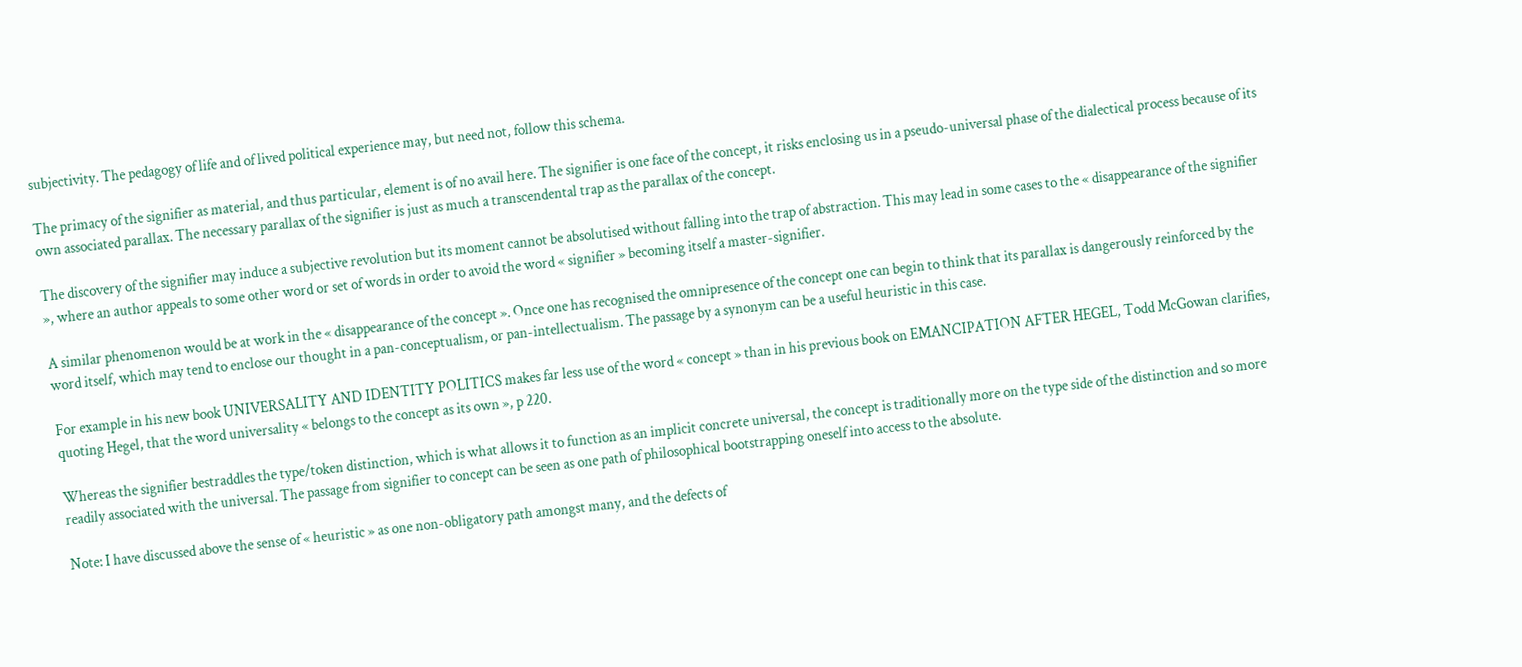subjectivity. The pedagogy of life and of lived political experience may, but need not, follow this schema.

The primacy of the signifier as material, and thus particular, element is of no avail here. The signifier is one face of the concept, it risks enclosing us in a pseudo-universal phase of the dialectical process because of its own associated parallax. The necessary parallax of the signifier is just as much a transcendental trap as the parallax of the concept.

The discovery of the signifier may induce a subjective revolution but its moment cannot be absolutised without falling into the trap of abstraction. This may lead in some cases to the « disappearance of the signifier », where an author appeals to some other word or set of words in order to avoid the word « signifier » becoming itself a master-signifier.

A similar phenomenon would be at work in the « disappearance of the concept ». Once one has recognised the omnipresence of the concept one can begin to think that its parallax is dangerously reinforced by the word itself, which may tend to enclose our thought in a pan-conceptualism, or pan-intellectualism. The passage by a synonym can be a useful heuristic in this case.

For example in his new book UNIVERSALITY AND IDENTITY POLITICS makes far less use of the word « concept » than in his previous book on EMANCIPATION AFTER HEGEL, Todd McGowan clarifies, quoting Hegel, that the word universality « belongs to the concept as its own », p 220.

Whereas the signifier bestraddles the type/token distinction, which is what allows it to function as an implicit concrete universal, the concept is traditionally more on the type side of the distinction and so more readily associated with the universal. The passage from signifier to concept can be seen as one path of philosophical bootstrapping oneself into access to the absolute.

Note: I have discussed above the sense of « heuristic » as one non-obligatory path amongst many, and the defects of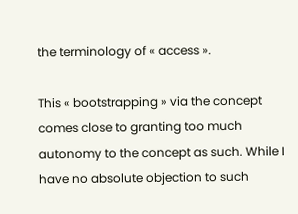the terminology of « access ».

This « bootstrapping » via the concept comes close to granting too much autonomy to the concept as such. While I have no absolute objection to such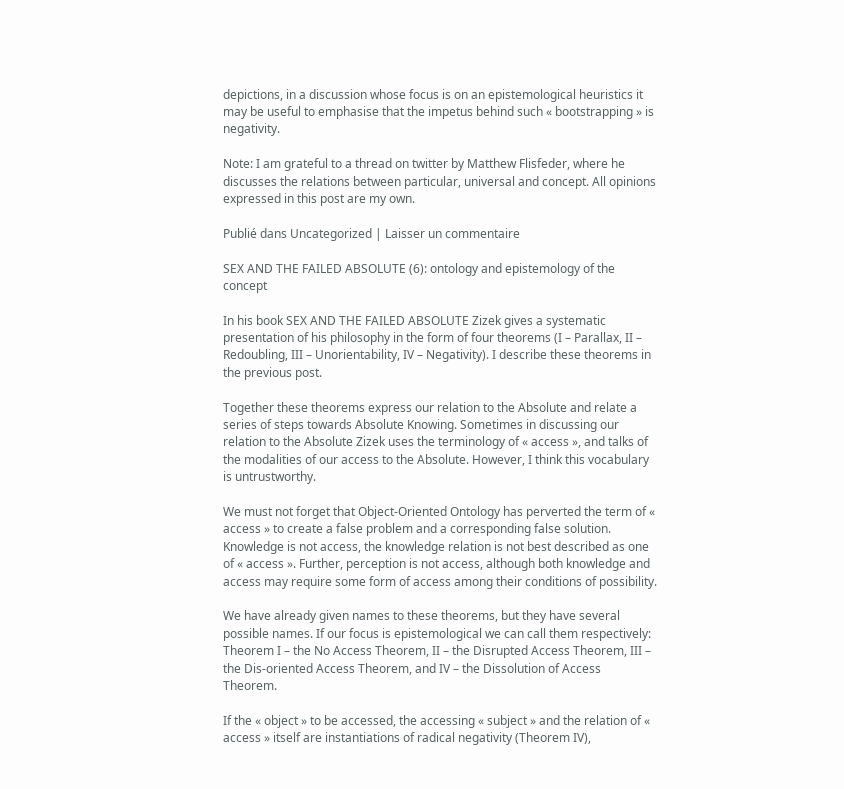depictions, in a discussion whose focus is on an epistemological heuristics it may be useful to emphasise that the impetus behind such « bootstrapping » is negativity.

Note: I am grateful to a thread on twitter by Matthew Flisfeder, where he discusses the relations between particular, universal and concept. All opinions expressed in this post are my own.

Publié dans Uncategorized | Laisser un commentaire

SEX AND THE FAILED ABSOLUTE (6): ontology and epistemology of the concept

In his book SEX AND THE FAILED ABSOLUTE Zizek gives a systematic presentation of his philosophy in the form of four theorems (I – Parallax, II – Redoubling, III – Unorientability, IV – Negativity). I describe these theorems in the previous post.

Together these theorems express our relation to the Absolute and relate a series of steps towards Absolute Knowing. Sometimes in discussing our relation to the Absolute Zizek uses the terminology of « access », and talks of the modalities of our access to the Absolute. However, I think this vocabulary is untrustworthy.

We must not forget that Object-Oriented Ontology has perverted the term of « access » to create a false problem and a corresponding false solution. Knowledge is not access, the knowledge relation is not best described as one of « access ». Further, perception is not access, although both knowledge and access may require some form of access among their conditions of possibility.

We have already given names to these theorems, but they have several possible names. If our focus is epistemological we can call them respectively: Theorem I – the No Access Theorem, II – the Disrupted Access Theorem, III – the Dis-oriented Access Theorem, and IV – the Dissolution of Access Theorem.

If the « object » to be accessed, the accessing « subject » and the relation of « access » itself are instantiations of radical negativity (Theorem IV),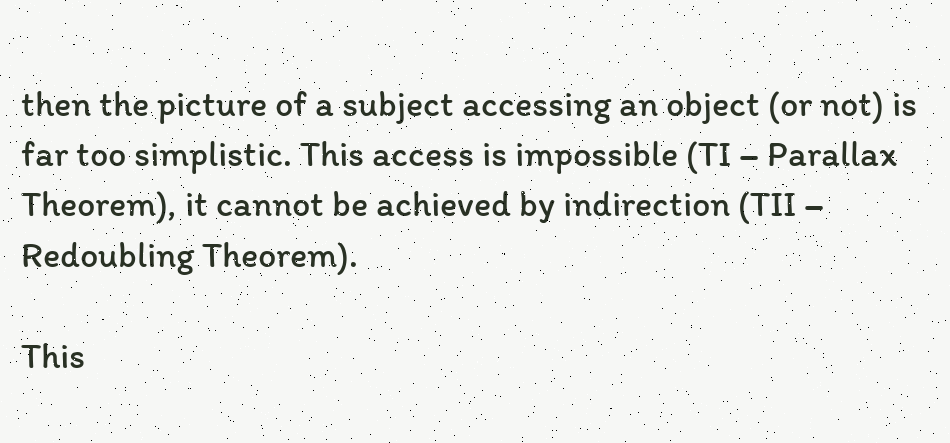then the picture of a subject accessing an object (or not) is far too simplistic. This access is impossible (TI – Parallax Theorem), it cannot be achieved by indirection (TII – Redoubling Theorem).

This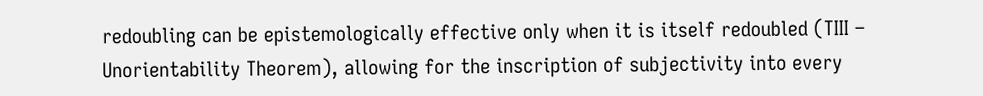redoubling can be epistemologically effective only when it is itself redoubled (TIII – Unorientability Theorem), allowing for the inscription of subjectivity into every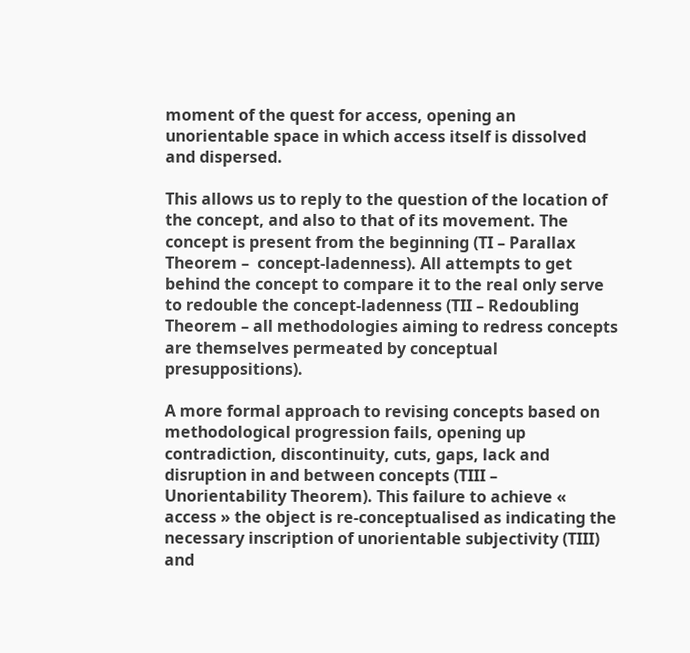moment of the quest for access, opening an unorientable space in which access itself is dissolved and dispersed.

This allows us to reply to the question of the location of the concept, and also to that of its movement. The concept is present from the beginning (TI – Parallax Theorem –  concept-ladenness). All attempts to get behind the concept to compare it to the real only serve to redouble the concept-ladenness (TII – Redoubling Theorem – all methodologies aiming to redress concepts are themselves permeated by conceptual presuppositions).

A more formal approach to revising concepts based on methodological progression fails, opening up contradiction, discontinuity, cuts, gaps, lack and disruption in and between concepts (TIII – Unorientability Theorem). This failure to achieve « access » the object is re-conceptualised as indicating the necessary inscription of unorientable subjectivity (TIII) and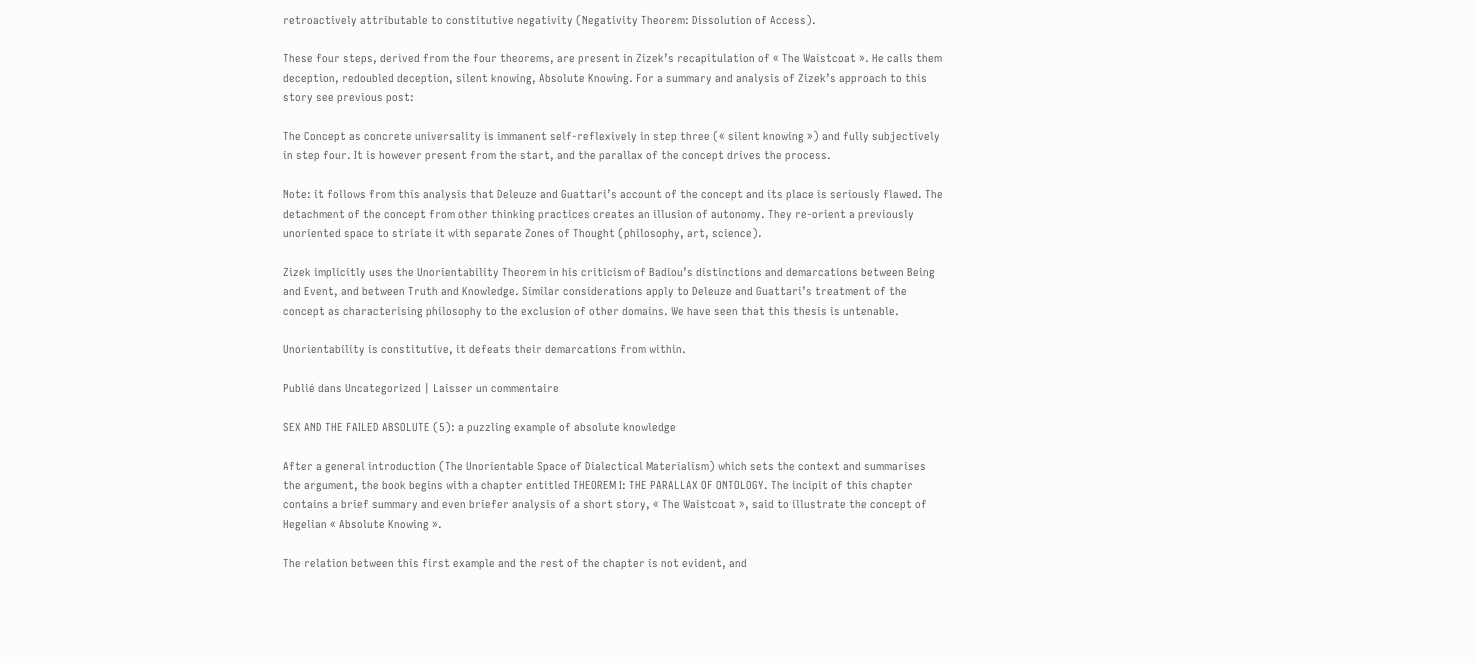retroactively attributable to constitutive negativity (Negativity Theorem: Dissolution of Access).

These four steps, derived from the four theorems, are present in Zizek’s recapitulation of « The Waistcoat ». He calls them deception, redoubled deception, silent knowing, Absolute Knowing. For a summary and analysis of Zizek’s approach to this story see previous post:

The Concept as concrete universality is immanent self-reflexively in step three (« silent knowing ») and fully subjectively in step four. It is however present from the start, and the parallax of the concept drives the process.

Note: it follows from this analysis that Deleuze and Guattari’s account of the concept and its place is seriously flawed. The detachment of the concept from other thinking practices creates an illusion of autonomy. They re-orient a previously unoriented space to striate it with separate Zones of Thought (philosophy, art, science).

Zizek implicitly uses the Unorientability Theorem in his criticism of Badiou’s distinctions and demarcations between Being and Event, and between Truth and Knowledge. Similar considerations apply to Deleuze and Guattari’s treatment of the concept as characterising philosophy to the exclusion of other domains. We have seen that this thesis is untenable.

Unorientability is constitutive, it defeats their demarcations from within.

Publié dans Uncategorized | Laisser un commentaire

SEX AND THE FAILED ABSOLUTE (5): a puzzling example of absolute knowledge

After a general introduction (The Unorientable Space of Dialectical Materialism) which sets the context and summarises the argument, the book begins with a chapter entitled THEOREM I: THE PARALLAX OF ONTOLOGY. The incipit of this chapter contains a brief summary and even briefer analysis of a short story, « The Waistcoat », said to illustrate the concept of Hegelian « Absolute Knowing ».

The relation between this first example and the rest of the chapter is not evident, and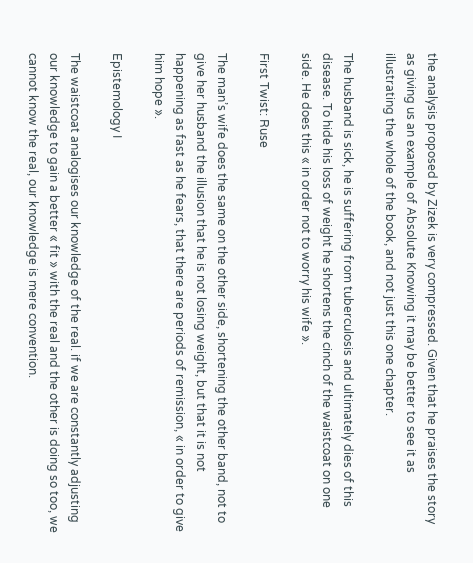the analysis proposed by Zizek is very compressed. Given that he praises the story as giving us an example of Absolute Knowing it may be better to see it as illustrating the whole of the book, and not just this one chapter.

The husband is sick, he is suffering from tuberculosis and ultimately dies of this disease. To hide his loss of weight he shortens the cinch of the waistcoat on one side. He does this « in order not to worry his wife ».

First Twist: Ruse

The man’s wife does the same on the other side, shortening the other band, not to give her husband the illusion that he is not losing weight, but that it is not happening as fast as he fears, that there are periods of remission, « in order to give him hope ».

Epistemology I

The waistcoat analogises our knowledge of the real. if we are constantly adjusting our knowledge to gain a better « fit » with the real and the other is doing so too, we cannot know the real, our knowledge is mere convention.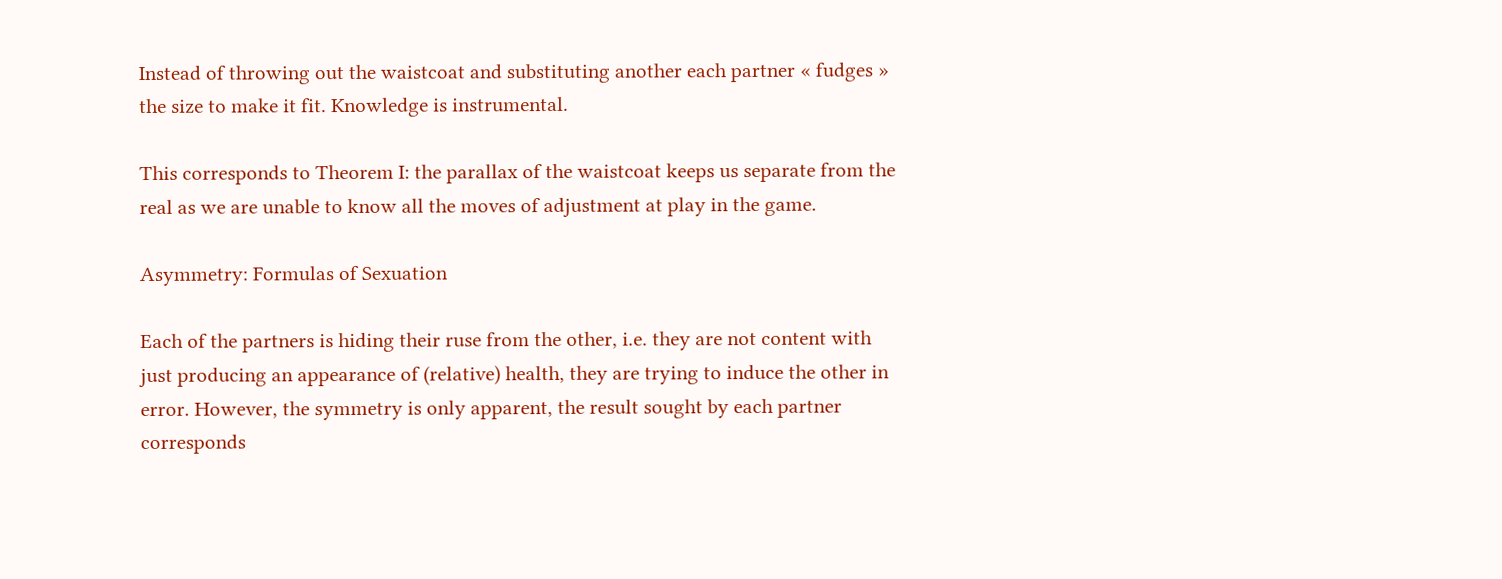Instead of throwing out the waistcoat and substituting another each partner « fudges » the size to make it fit. Knowledge is instrumental.

This corresponds to Theorem I: the parallax of the waistcoat keeps us separate from the real as we are unable to know all the moves of adjustment at play in the game.

Asymmetry: Formulas of Sexuation

Each of the partners is hiding their ruse from the other, i.e. they are not content with just producing an appearance of (relative) health, they are trying to induce the other in error. However, the symmetry is only apparent, the result sought by each partner corresponds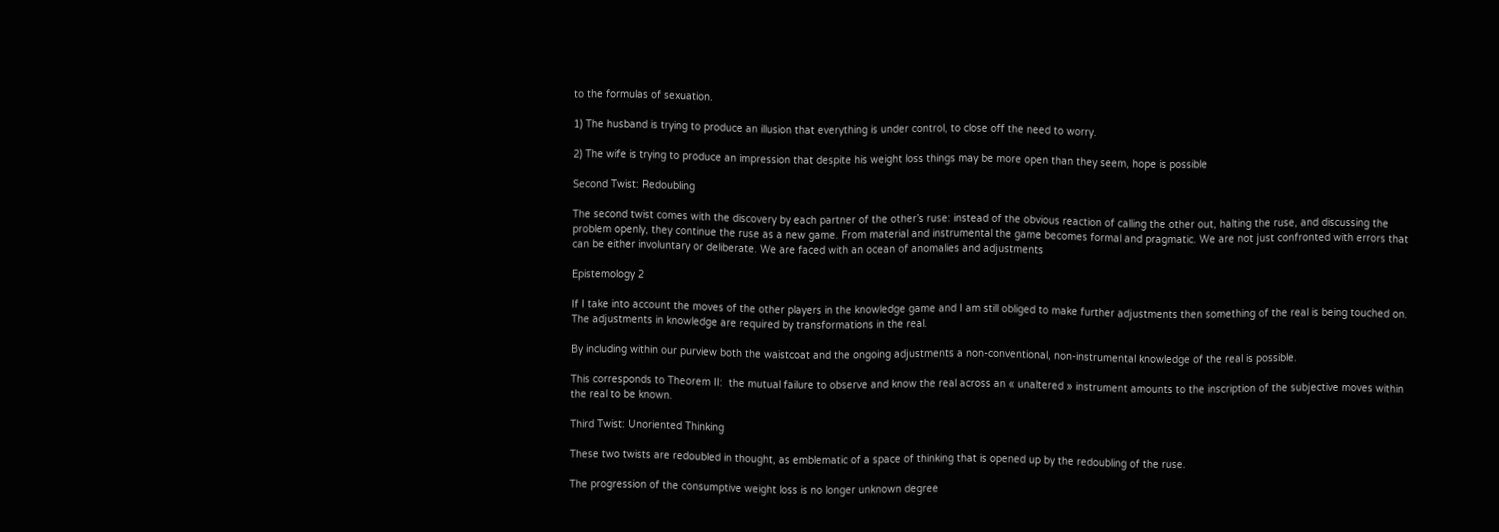to the formulas of sexuation.

1) The husband is trying to produce an illusion that everything is under control, to close off the need to worry.

2) The wife is trying to produce an impression that despite his weight loss things may be more open than they seem, hope is possible

Second Twist: Redoubling

The second twist comes with the discovery by each partner of the other’s ruse: instead of the obvious reaction of calling the other out, halting the ruse, and discussing the problem openly, they continue the ruse as a new game. From material and instrumental the game becomes formal and pragmatic. We are not just confronted with errors that can be either involuntary or deliberate. We are faced with an ocean of anomalies and adjustments

Epistemology 2

If I take into account the moves of the other players in the knowledge game and I am still obliged to make further adjustments then something of the real is being touched on. The adjustments in knowledge are required by transformations in the real.

By including within our purview both the waistcoat and the ongoing adjustments a non-conventional, non-instrumental knowledge of the real is possible.

This corresponds to Theorem II:  the mutual failure to observe and know the real across an « unaltered » instrument amounts to the inscription of the subjective moves within the real to be known.

Third Twist: Unoriented Thinking

These two twists are redoubled in thought, as emblematic of a space of thinking that is opened up by the redoubling of the ruse.

The progression of the consumptive weight loss is no longer unknown degree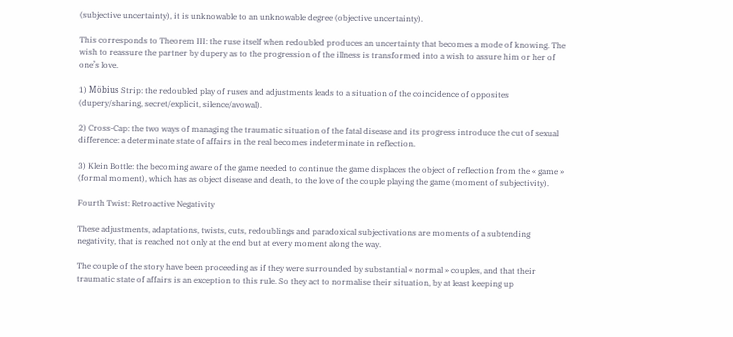(subjective uncertainty), it is unknowable to an unknowable degree (objective uncertainty).

This corresponds to Theorem III: the ruse itself when redoubled produces an uncertainty that becomes a mode of knowing. The wish to reassure the partner by dupery as to the progression of the illness is transformed into a wish to assure him or her of one’s love.

1) Möbius Strip: the redoubled play of ruses and adjustments leads to a situation of the coincidence of opposites (dupery/sharing, secret/explicit, silence/avowal).

2) Cross-Cap: the two ways of managing the traumatic situation of the fatal disease and its progress introduce the cut of sexual difference: a determinate state of affairs in the real becomes indeterminate in reflection.

3) Klein Bottle: the becoming aware of the game needed to continue the game displaces the object of reflection from the « game » (formal moment), which has as object disease and death, to the love of the couple playing the game (moment of subjectivity).

Fourth Twist: Retroactive Negativity

These adjustments, adaptations, twists, cuts, redoublings and paradoxical subjectivations are moments of a subtending negativity, that is reached not only at the end but at every moment along the way.

The couple of the story have been proceeding as if they were surrounded by substantial « normal » couples, and that their traumatic state of affairs is an exception to this rule. So they act to normalise their situation, by at least keeping up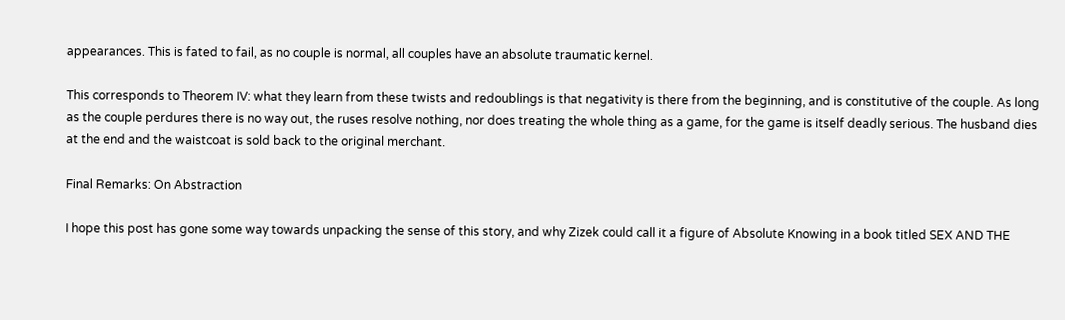appearances. This is fated to fail, as no couple is normal, all couples have an absolute traumatic kernel.

This corresponds to Theorem IV: what they learn from these twists and redoublings is that negativity is there from the beginning, and is constitutive of the couple. As long as the couple perdures there is no way out, the ruses resolve nothing, nor does treating the whole thing as a game, for the game is itself deadly serious. The husband dies at the end and the waistcoat is sold back to the original merchant.

Final Remarks: On Abstraction

I hope this post has gone some way towards unpacking the sense of this story, and why Zizek could call it a figure of Absolute Knowing in a book titled SEX AND THE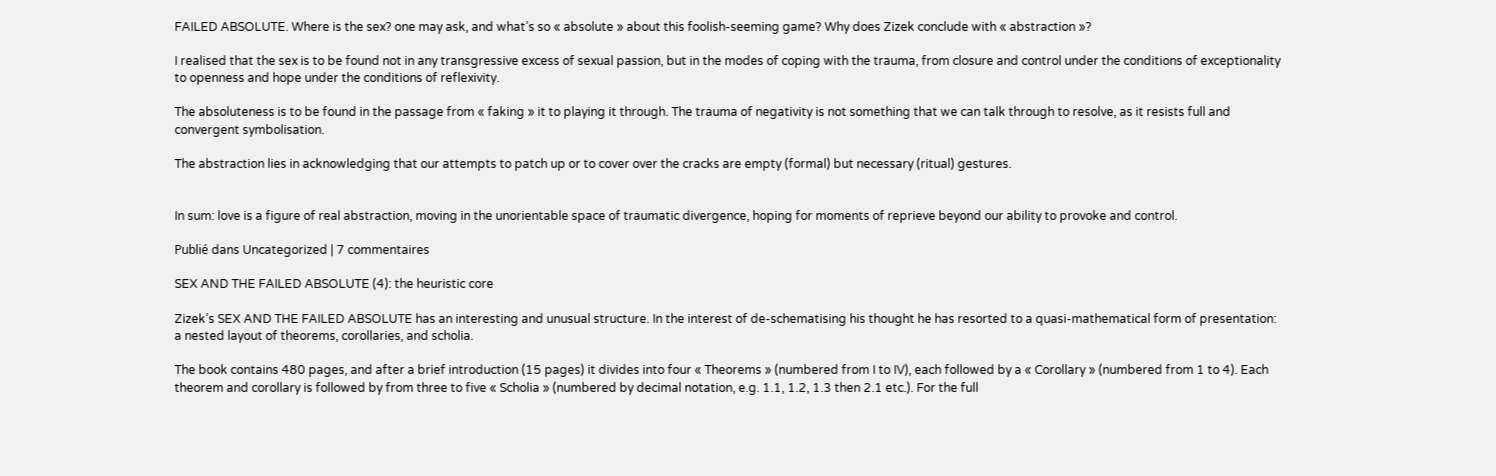FAILED ABSOLUTE. Where is the sex? one may ask, and what’s so « absolute » about this foolish-seeming game? Why does Zizek conclude with « abstraction »?

I realised that the sex is to be found not in any transgressive excess of sexual passion, but in the modes of coping with the trauma, from closure and control under the conditions of exceptionality to openness and hope under the conditions of reflexivity.

The absoluteness is to be found in the passage from « faking » it to playing it through. The trauma of negativity is not something that we can talk through to resolve, as it resists full and convergent symbolisation.

The abstraction lies in acknowledging that our attempts to patch up or to cover over the cracks are empty (formal) but necessary (ritual) gestures.


In sum: love is a figure of real abstraction, moving in the unorientable space of traumatic divergence, hoping for moments of reprieve beyond our ability to provoke and control.

Publié dans Uncategorized | 7 commentaires

SEX AND THE FAILED ABSOLUTE (4): the heuristic core

Zizek’s SEX AND THE FAILED ABSOLUTE has an interesting and unusual structure. In the interest of de-schematising his thought he has resorted to a quasi-mathematical form of presentation: a nested layout of theorems, corollaries, and scholia.

The book contains 480 pages, and after a brief introduction (15 pages) it divides into four « Theorems » (numbered from I to IV), each followed by a « Corollary » (numbered from 1 to 4). Each theorem and corollary is followed by from three to five « Scholia » (numbered by decimal notation, e.g. 1.1, 1.2, 1.3 then 2.1 etc.). For the full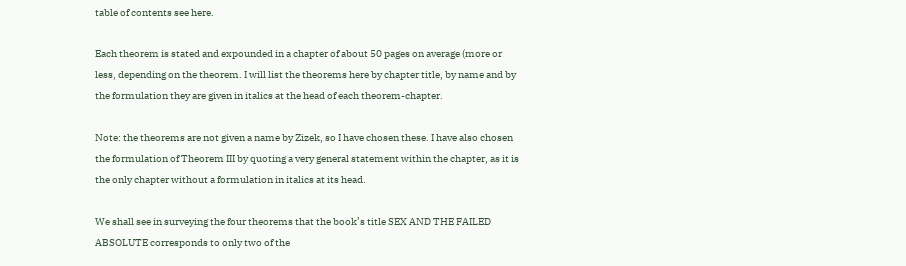table of contents see here.

Each theorem is stated and expounded in a chapter of about 50 pages on average (more or less, depending on the theorem. I will list the theorems here by chapter title, by name and by the formulation they are given in italics at the head of each theorem-chapter.

Note: the theorems are not given a name by Zizek, so I have chosen these. I have also chosen the formulation of Theorem III by quoting a very general statement within the chapter, as it is the only chapter without a formulation in italics at its head.

We shall see in surveying the four theorems that the book’s title SEX AND THE FAILED ABSOLUTE corresponds to only two of the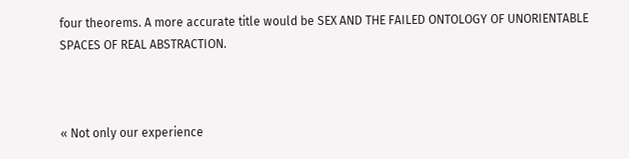four theorems. A more accurate title would be SEX AND THE FAILED ONTOLOGY OF UNORIENTABLE SPACES OF REAL ABSTRACTION.



« Not only our experience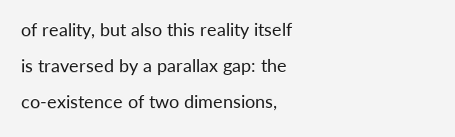of reality, but also this reality itself is traversed by a parallax gap: the co-existence of two dimensions,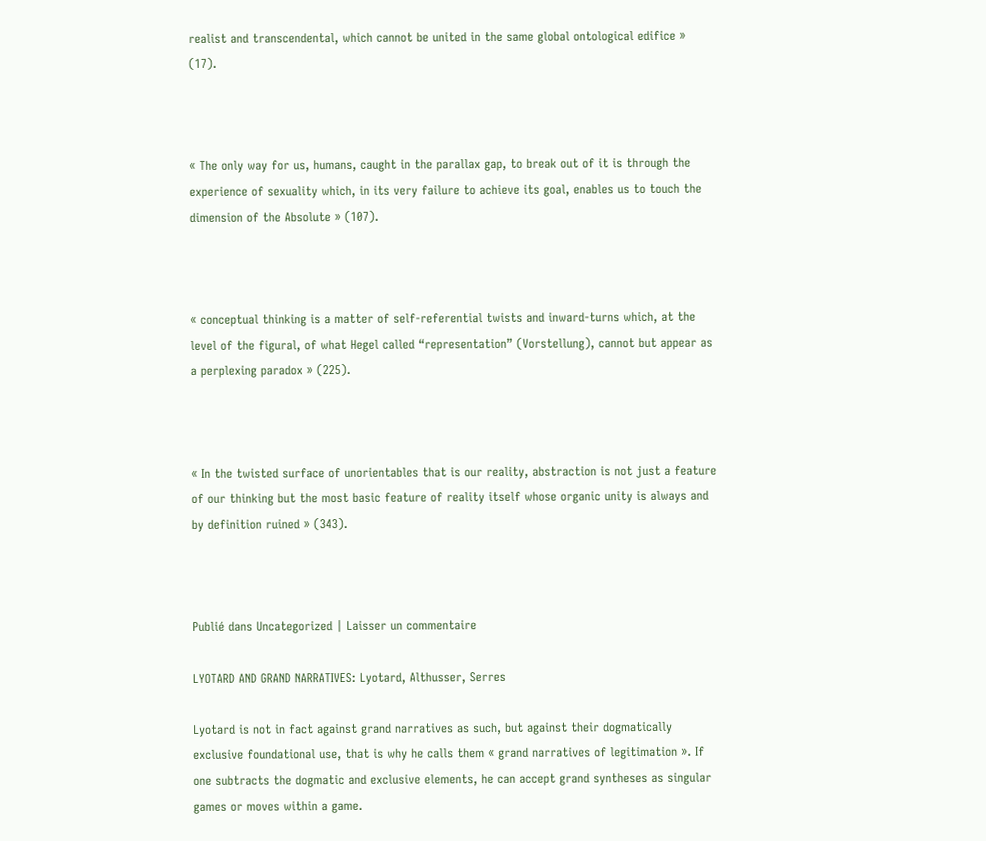realist and transcendental, which cannot be united in the same global ontological edifice » (17).



« The only way for us, humans, caught in the parallax gap, to break out of it is through the experience of sexuality which, in its very failure to achieve its goal, enables us to touch the dimension of the Absolute » (107).



« conceptual thinking is a matter of self-referential twists and inward-turns which, at the level of the figural, of what Hegel called “representation” (Vorstellung), cannot but appear as a perplexing paradox » (225).



« In the twisted surface of unorientables that is our reality, abstraction is not just a feature of our thinking but the most basic feature of reality itself whose organic unity is always and by definition ruined » (343).



Publié dans Uncategorized | Laisser un commentaire

LYOTARD AND GRAND NARRATIVES: Lyotard, Althusser, Serres

Lyotard is not in fact against grand narratives as such, but against their dogmatically exclusive foundational use, that is why he calls them « grand narratives of legitimation ». If one subtracts the dogmatic and exclusive elements, he can accept grand syntheses as singular games or moves within a game.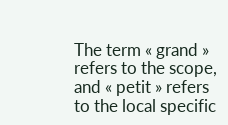The term « grand » refers to the scope, and « petit » refers to the local specific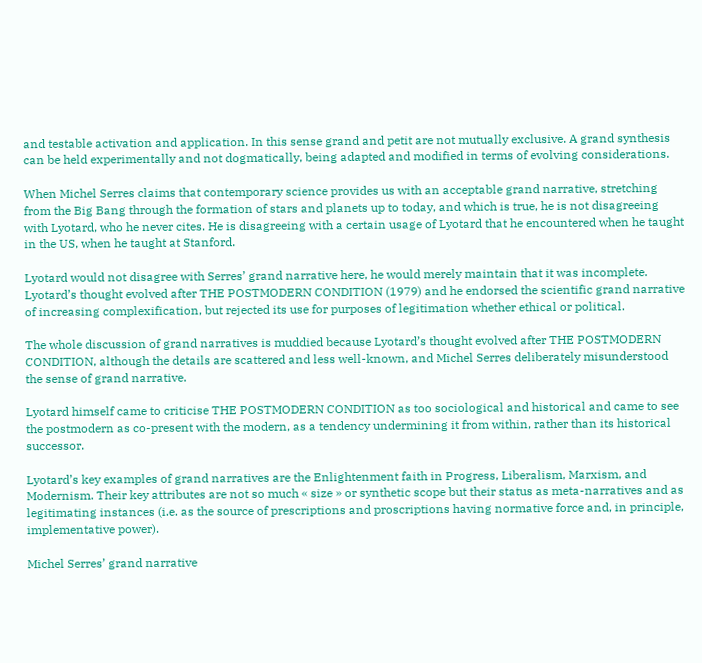and testable activation and application. In this sense grand and petit are not mutually exclusive. A grand synthesis can be held experimentally and not dogmatically, being adapted and modified in terms of evolving considerations.

When Michel Serres claims that contemporary science provides us with an acceptable grand narrative, stretching from the Big Bang through the formation of stars and planets up to today, and which is true, he is not disagreeing with Lyotard, who he never cites. He is disagreeing with a certain usage of Lyotard that he encountered when he taught in the US, when he taught at Stanford.

Lyotard would not disagree with Serres’ grand narrative here, he would merely maintain that it was incomplete. Lyotard’s thought evolved after THE POSTMODERN CONDITION (1979) and he endorsed the scientific grand narrative of increasing complexification, but rejected its use for purposes of legitimation whether ethical or political.

The whole discussion of grand narratives is muddied because Lyotard’s thought evolved after THE POSTMODERN CONDITION, although the details are scattered and less well-known, and Michel Serres deliberately misunderstood the sense of grand narrative.

Lyotard himself came to criticise THE POSTMODERN CONDITION as too sociological and historical and came to see the postmodern as co-present with the modern, as a tendency undermining it from within, rather than its historical successor.

Lyotard’s key examples of grand narratives are the Enlightenment faith in Progress, Liberalism, Marxism, and Modernism. Their key attributes are not so much « size » or synthetic scope but their status as meta-narratives and as legitimating instances (i.e. as the source of prescriptions and proscriptions having normative force and, in principle, implementative power).

Michel Serres’ grand narrative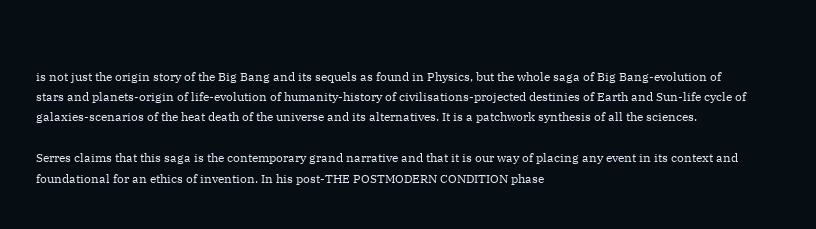is not just the origin story of the Big Bang and its sequels as found in Physics, but the whole saga of Big Bang-evolution of stars and planets-origin of life-evolution of humanity-history of civilisations-projected destinies of Earth and Sun-life cycle of galaxies-scenarios of the heat death of the universe and its alternatives. It is a patchwork synthesis of all the sciences.

Serres claims that this saga is the contemporary grand narrative and that it is our way of placing any event in its context and foundational for an ethics of invention. In his post-THE POSTMODERN CONDITION phase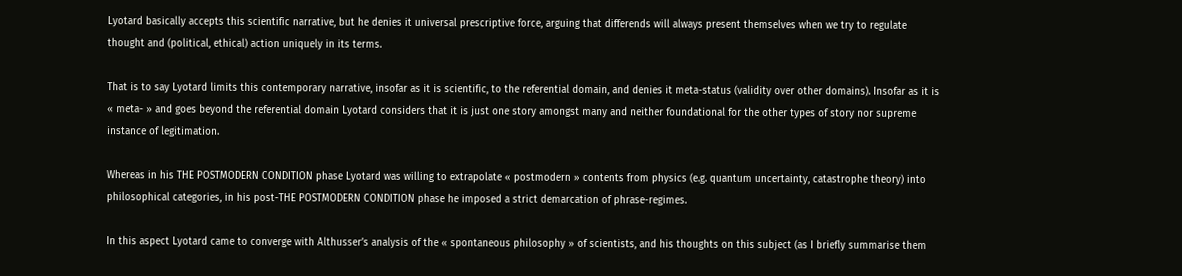Lyotard basically accepts this scientific narrative, but he denies it universal prescriptive force, arguing that differends will always present themselves when we try to regulate thought and (political, ethical) action uniquely in its terms.

That is to say Lyotard limits this contemporary narrative, insofar as it is scientific, to the referential domain, and denies it meta-status (validity over other domains). Insofar as it is « meta- » and goes beyond the referential domain Lyotard considers that it is just one story amongst many and neither foundational for the other types of story nor supreme instance of legitimation.

Whereas in his THE POSTMODERN CONDITION phase Lyotard was willing to extrapolate « postmodern » contents from physics (e.g. quantum uncertainty, catastrophe theory) into philosophical categories, in his post-THE POSTMODERN CONDITION phase he imposed a strict demarcation of phrase-regimes.

In this aspect Lyotard came to converge with Althusser’s analysis of the « spontaneous philosophy » of scientists, and his thoughts on this subject (as I briefly summarise them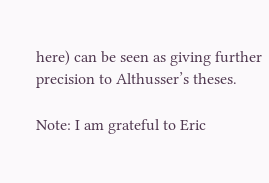here) can be seen as giving further precision to Althusser’s theses.

Note: I am grateful to Eric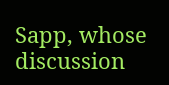Sapp, whose discussion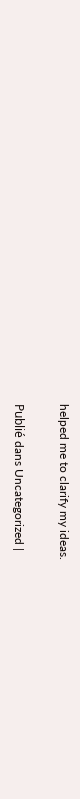helped me to clarify my ideas.


Publié dans Uncategorized |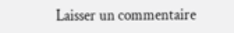Laisser un commentaire